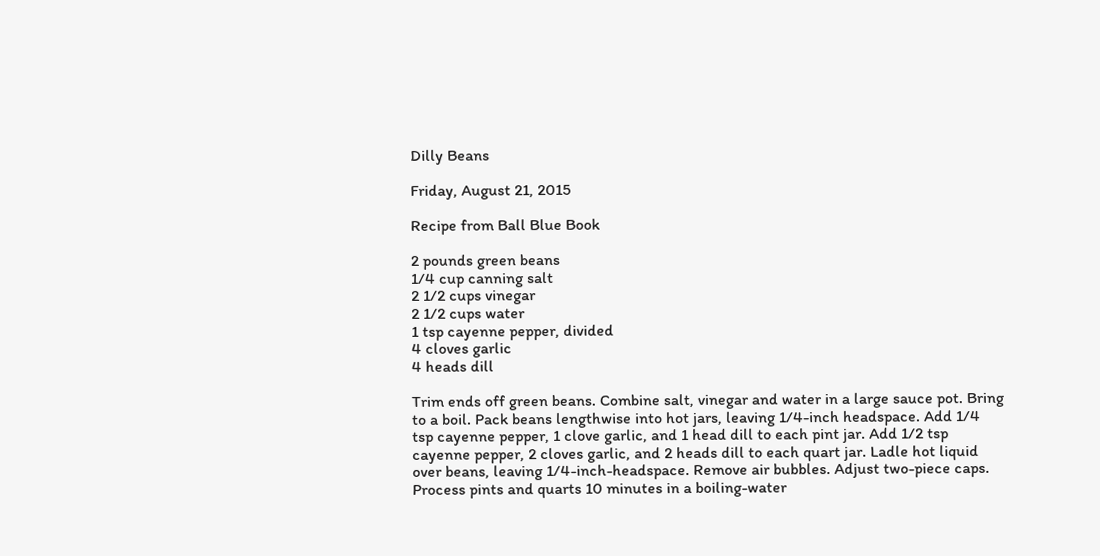Dilly Beans

Friday, August 21, 2015

Recipe from Ball Blue Book

2 pounds green beans
1/4 cup canning salt
2 1/2 cups vinegar
2 1/2 cups water
1 tsp cayenne pepper, divided
4 cloves garlic
4 heads dill

Trim ends off green beans. Combine salt, vinegar and water in a large sauce pot. Bring to a boil. Pack beans lengthwise into hot jars, leaving 1/4-inch headspace. Add 1/4 tsp cayenne pepper, 1 clove garlic, and 1 head dill to each pint jar. Add 1/2 tsp cayenne pepper, 2 cloves garlic, and 2 heads dill to each quart jar. Ladle hot liquid over beans, leaving 1/4-inch-headspace. Remove air bubbles. Adjust two-piece caps. Process pints and quarts 10 minutes in a boiling-water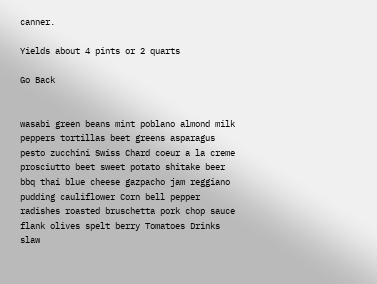canner.

Yields about 4 pints or 2 quarts

Go Back


wasabi green beans mint poblano almond milk peppers tortillas beet greens asparagus pesto zucchini Swiss Chard coeur a la creme prosciutto beet sweet potato shitake beer bbq thai blue cheese gazpacho jam reggiano pudding cauliflower Corn bell pepper radishes roasted bruschetta pork chop sauce flank olives spelt berry Tomatoes Drinks slaw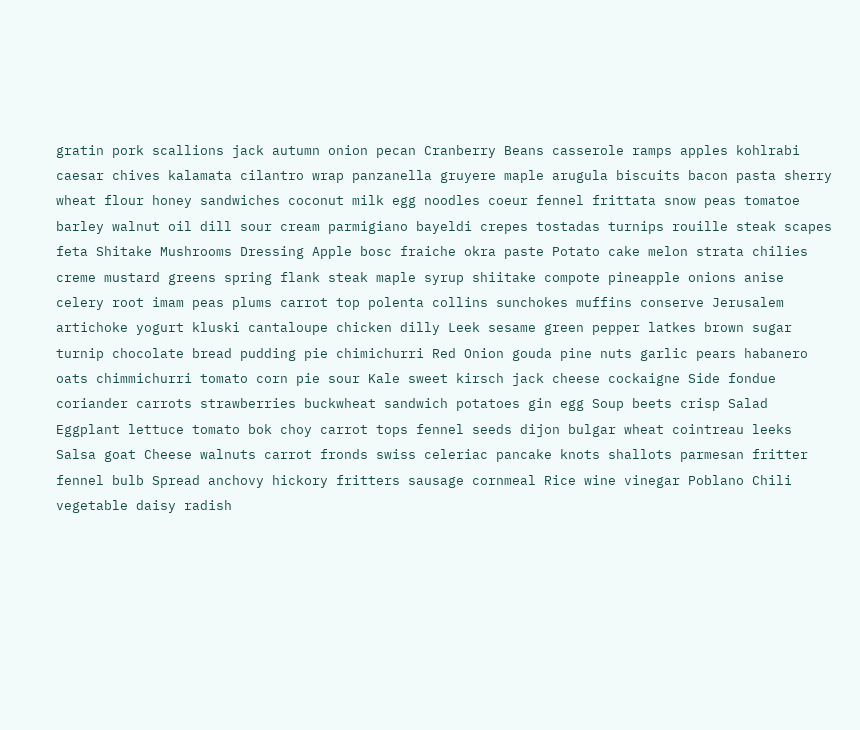gratin pork scallions jack autumn onion pecan Cranberry Beans casserole ramps apples kohlrabi caesar chives kalamata cilantro wrap panzanella gruyere maple arugula biscuits bacon pasta sherry wheat flour honey sandwiches coconut milk egg noodles coeur fennel frittata snow peas tomatoe barley walnut oil dill sour cream parmigiano bayeldi crepes tostadas turnips rouille steak scapes feta Shitake Mushrooms Dressing Apple bosc fraiche okra paste Potato cake melon strata chilies creme mustard greens spring flank steak maple syrup shiitake compote pineapple onions anise celery root imam peas plums carrot top polenta collins sunchokes muffins conserve Jerusalem artichoke yogurt kluski cantaloupe chicken dilly Leek sesame green pepper latkes brown sugar turnip chocolate bread pudding pie chimichurri Red Onion gouda pine nuts garlic pears habanero oats chimmichurri tomato corn pie sour Kale sweet kirsch jack cheese cockaigne Side fondue coriander carrots strawberries buckwheat sandwich potatoes gin egg Soup beets crisp Salad Eggplant lettuce tomato bok choy carrot tops fennel seeds dijon bulgar wheat cointreau leeks Salsa goat Cheese walnuts carrot fronds swiss celeriac pancake knots shallots parmesan fritter fennel bulb Spread anchovy hickory fritters sausage cornmeal Rice wine vinegar Poblano Chili vegetable daisy radish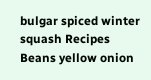bulgar spiced winter squash Recipes Beans yellow onion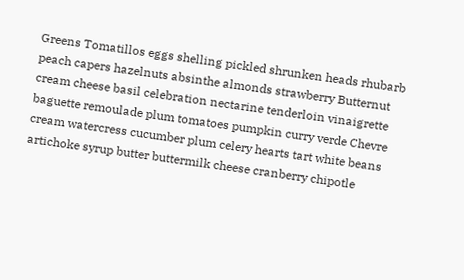Greens Tomatillos eggs shelling pickled shrunken heads rhubarb peach capers hazelnuts absinthe almonds strawberry Butternut cream cheese basil celebration nectarine tenderloin vinaigrette baguette remoulade plum tomatoes pumpkin curry verde Chevre cream watercress cucumber plum celery hearts tart white beans artichoke syrup butter buttermilk cheese cranberry chipotle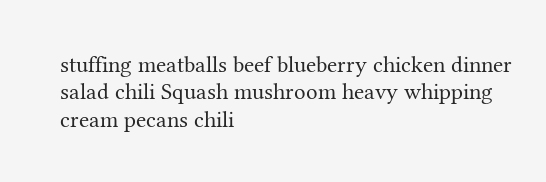stuffing meatballs beef blueberry chicken dinner salad chili Squash mushroom heavy whipping cream pecans chili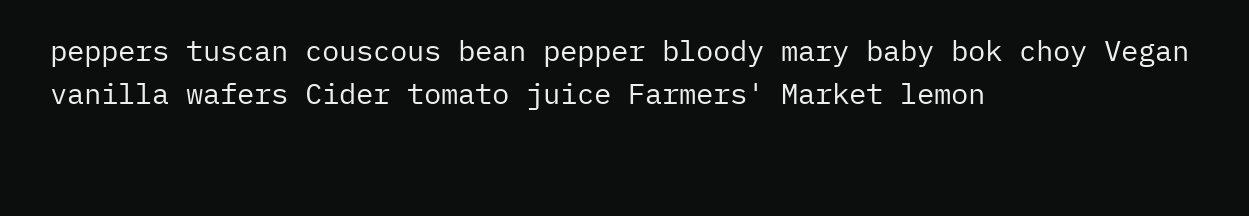peppers tuscan couscous bean pepper bloody mary baby bok choy Vegan vanilla wafers Cider tomato juice Farmers' Market lemon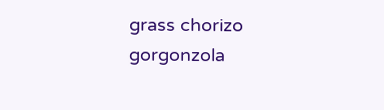grass chorizo gorgonzola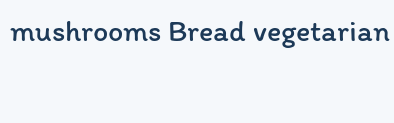mushrooms Bread vegetarian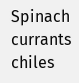Spinach currants chiles